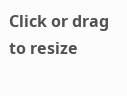Click or drag to resize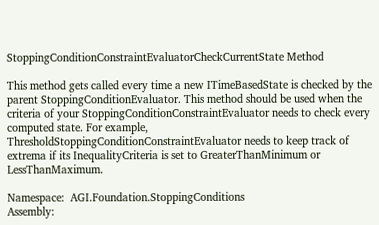StoppingConditionConstraintEvaluatorCheckCurrentState Method

This method gets called every time a new ITimeBasedState is checked by the parent StoppingConditionEvaluator. This method should be used when the criteria of your StoppingConditionConstraintEvaluator needs to check every computed state. For example, ThresholdStoppingConditionConstraintEvaluator needs to keep track of extrema if its InequalityCriteria is set to GreaterThanMinimum or LessThanMaximum.

Namespace:  AGI.Foundation.StoppingConditions
Assembly: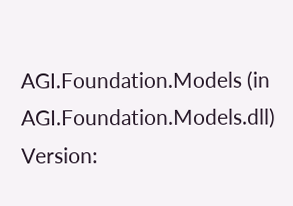AGI.Foundation.Models (in AGI.Foundation.Models.dll) Version: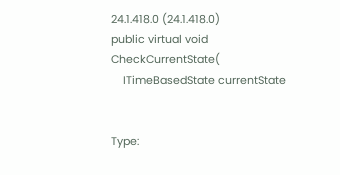24.1.418.0 (24.1.418.0)
public virtual void CheckCurrentState(
    ITimeBasedState currentState


Type: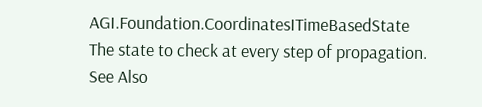AGI.Foundation.CoordinatesITimeBasedState
The state to check at every step of propagation.
See Also